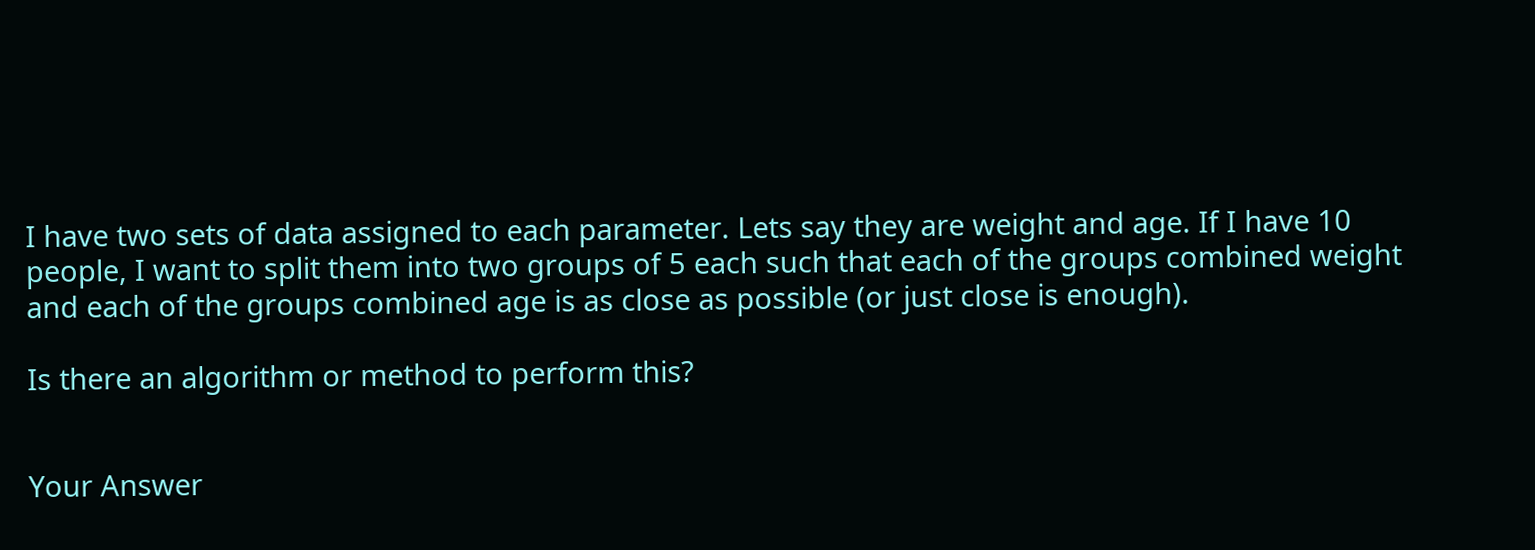I have two sets of data assigned to each parameter. Lets say they are weight and age. If I have 10 people, I want to split them into two groups of 5 each such that each of the groups combined weight and each of the groups combined age is as close as possible (or just close is enough).

Is there an algorithm or method to perform this?


Your Answer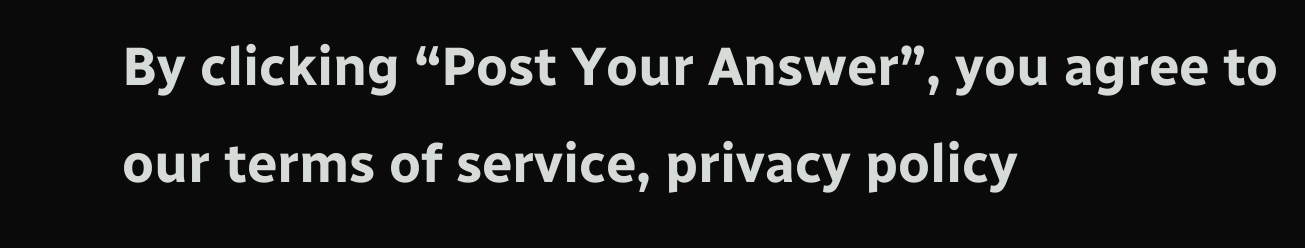By clicking “Post Your Answer”, you agree to our terms of service, privacy policy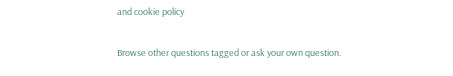and cookie policy

Browse other questions tagged or ask your own question.